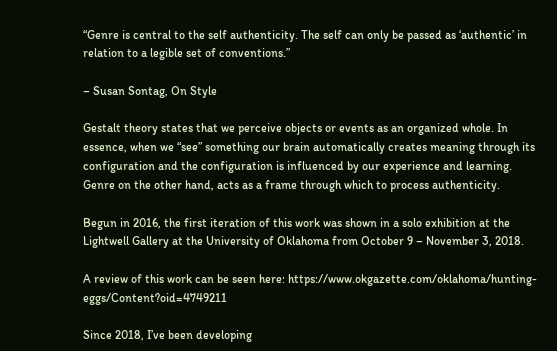“Genre is central to the self authenticity. The self can only be passed as ‘authentic’ in relation to a legible set of conventions.”

– Susan Sontag, On Style

Gestalt theory states that we perceive objects or events as an organized whole. In essence, when we “see” something our brain automatically creates meaning through its configuration and the configuration is influenced by our experience and learning. Genre on the other hand, acts as a frame through which to process authenticity.

Begun in 2016, the first iteration of this work was shown in a solo exhibition at the Lightwell Gallery at the University of Oklahoma from October 9 – November 3, 2018.

A review of this work can be seen here: https://www.okgazette.com/oklahoma/hunting-eggs/Content?oid=4749211

Since 2018, I’ve been developing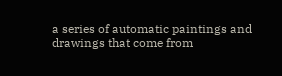a series of automatic paintings and drawings that come from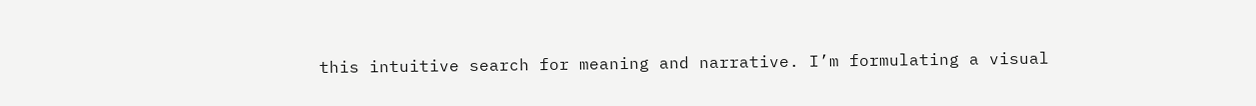this intuitive search for meaning and narrative. I’m formulating a visual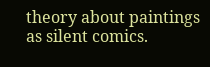theory about paintings as silent comics.